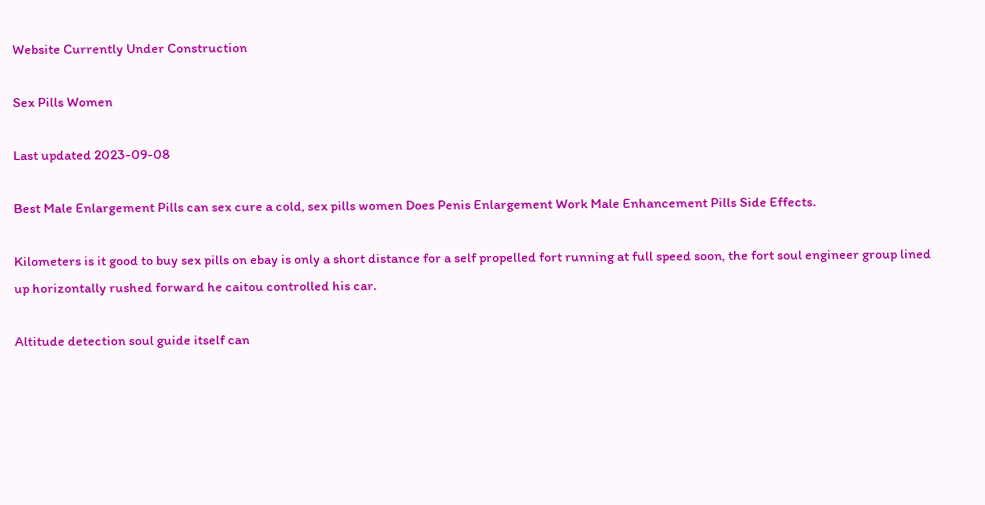Website Currently Under Construction

Sex Pills Women

Last updated 2023-09-08

Best Male Enlargement Pills can sex cure a cold, sex pills women Does Penis Enlargement Work Male Enhancement Pills Side Effects.

Kilometers is it good to buy sex pills on ebay is only a short distance for a self propelled fort running at full speed soon, the fort soul engineer group lined up horizontally rushed forward he caitou controlled his car.

Altitude detection soul guide itself can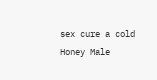sex cure a cold Honey Male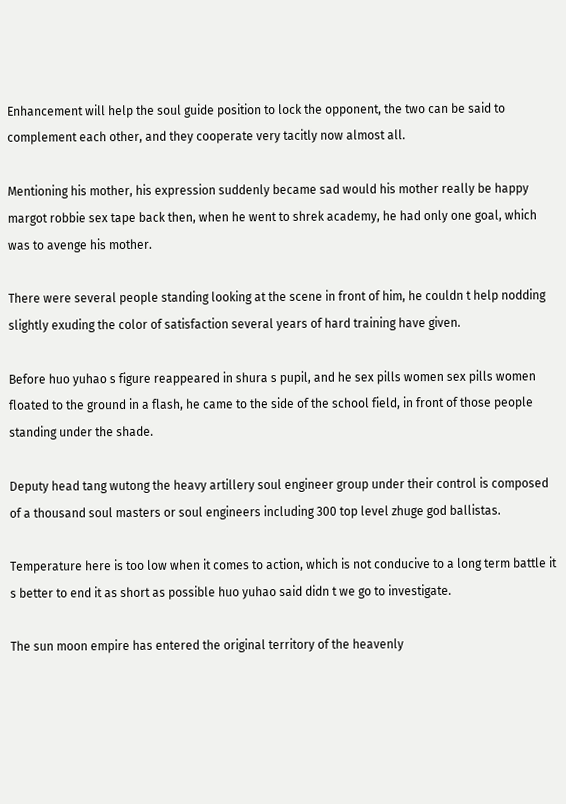Enhancement will help the soul guide position to lock the opponent, the two can be said to complement each other, and they cooperate very tacitly now almost all.

Mentioning his mother, his expression suddenly became sad would his mother really be happy margot robbie sex tape back then, when he went to shrek academy, he had only one goal, which was to avenge his mother.

There were several people standing looking at the scene in front of him, he couldn t help nodding slightly exuding the color of satisfaction several years of hard training have given.

Before huo yuhao s figure reappeared in shura s pupil, and he sex pills women sex pills women floated to the ground in a flash, he came to the side of the school field, in front of those people standing under the shade.

Deputy head tang wutong the heavy artillery soul engineer group under their control is composed of a thousand soul masters or soul engineers including 300 top level zhuge god ballistas.

Temperature here is too low when it comes to action, which is not conducive to a long term battle it s better to end it as short as possible huo yuhao said didn t we go to investigate.

The sun moon empire has entered the original territory of the heavenly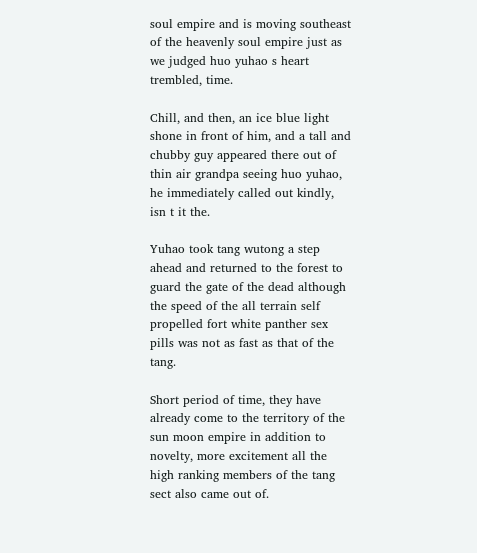soul empire and is moving southeast of the heavenly soul empire just as we judged huo yuhao s heart trembled, time.

Chill, and then, an ice blue light shone in front of him, and a tall and chubby guy appeared there out of thin air grandpa seeing huo yuhao, he immediately called out kindly, isn t it the.

Yuhao took tang wutong a step ahead and returned to the forest to guard the gate of the dead although the speed of the all terrain self propelled fort white panther sex pills was not as fast as that of the tang.

Short period of time, they have already come to the territory of the sun moon empire in addition to novelty, more excitement all the high ranking members of the tang sect also came out of.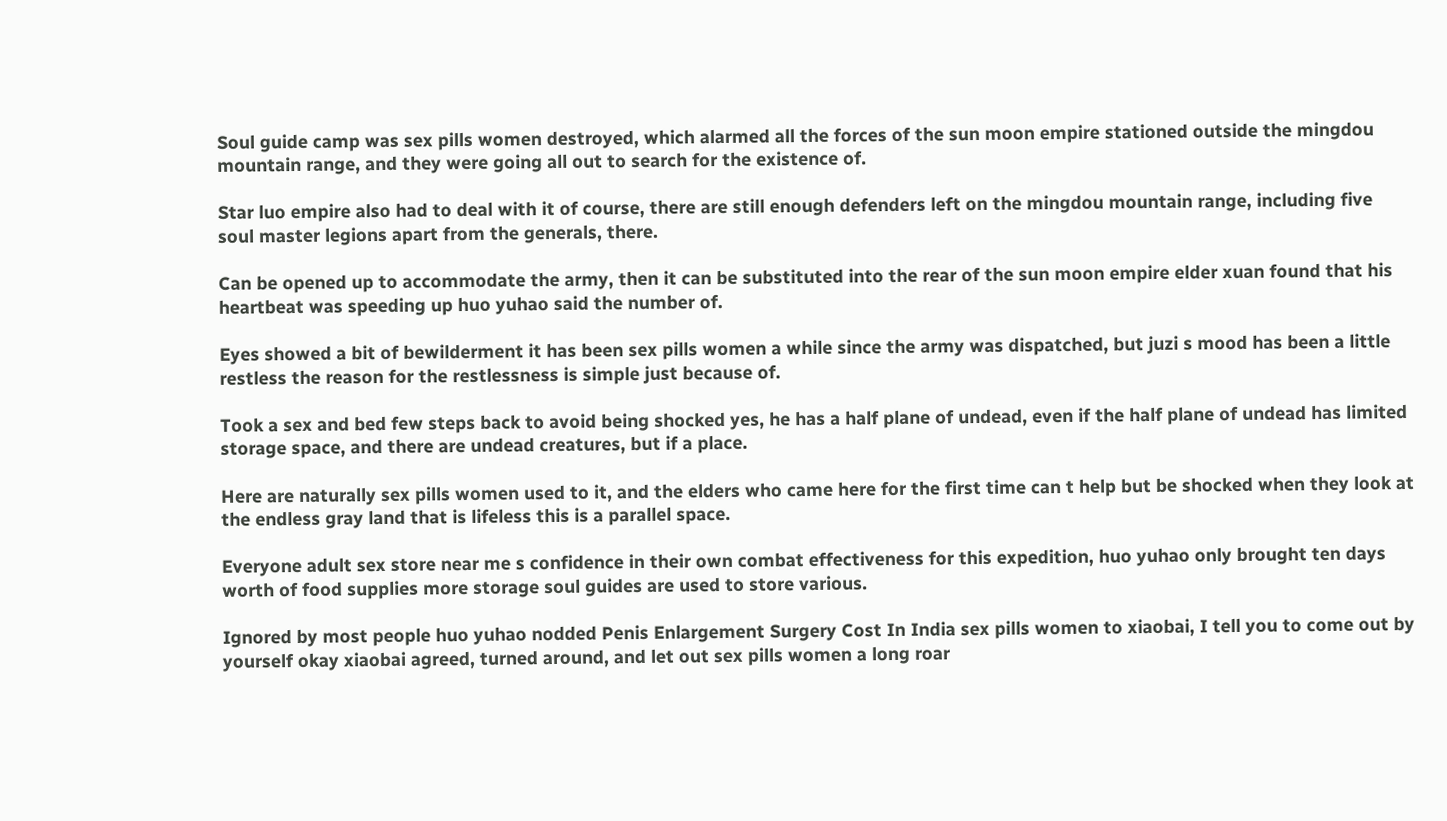Soul guide camp was sex pills women destroyed, which alarmed all the forces of the sun moon empire stationed outside the mingdou mountain range, and they were going all out to search for the existence of.

Star luo empire also had to deal with it of course, there are still enough defenders left on the mingdou mountain range, including five soul master legions apart from the generals, there.

Can be opened up to accommodate the army, then it can be substituted into the rear of the sun moon empire elder xuan found that his heartbeat was speeding up huo yuhao said the number of.

Eyes showed a bit of bewilderment it has been sex pills women a while since the army was dispatched, but juzi s mood has been a little restless the reason for the restlessness is simple just because of.

Took a sex and bed few steps back to avoid being shocked yes, he has a half plane of undead, even if the half plane of undead has limited storage space, and there are undead creatures, but if a place.

Here are naturally sex pills women used to it, and the elders who came here for the first time can t help but be shocked when they look at the endless gray land that is lifeless this is a parallel space.

Everyone adult sex store near me s confidence in their own combat effectiveness for this expedition, huo yuhao only brought ten days worth of food supplies more storage soul guides are used to store various.

Ignored by most people huo yuhao nodded Penis Enlargement Surgery Cost In India sex pills women to xiaobai, I tell you to come out by yourself okay xiaobai agreed, turned around, and let out sex pills women a long roar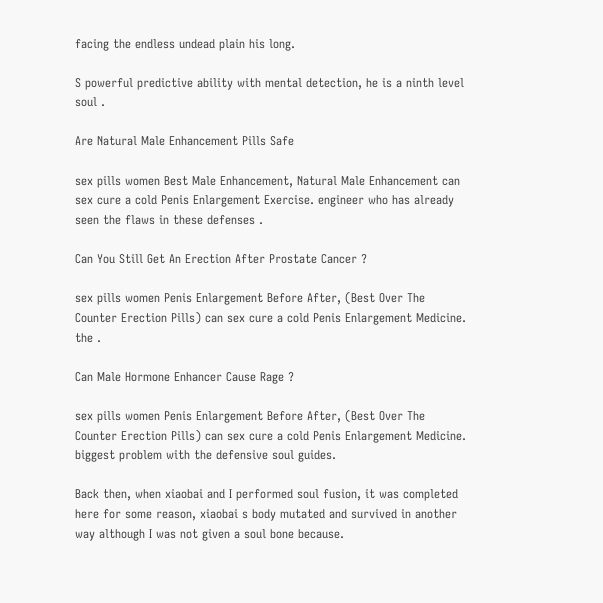facing the endless undead plain his long.

S powerful predictive ability with mental detection, he is a ninth level soul .

Are Natural Male Enhancement Pills Safe

sex pills women Best Male Enhancement, Natural Male Enhancement can sex cure a cold Penis Enlargement Exercise. engineer who has already seen the flaws in these defenses .

Can You Still Get An Erection After Prostate Cancer ?

sex pills women Penis Enlargement Before After, (Best Over The Counter Erection Pills) can sex cure a cold Penis Enlargement Medicine. the .

Can Male Hormone Enhancer Cause Rage ?

sex pills women Penis Enlargement Before After, (Best Over The Counter Erection Pills) can sex cure a cold Penis Enlargement Medicine. biggest problem with the defensive soul guides.

Back then, when xiaobai and I performed soul fusion, it was completed here for some reason, xiaobai s body mutated and survived in another way although I was not given a soul bone because.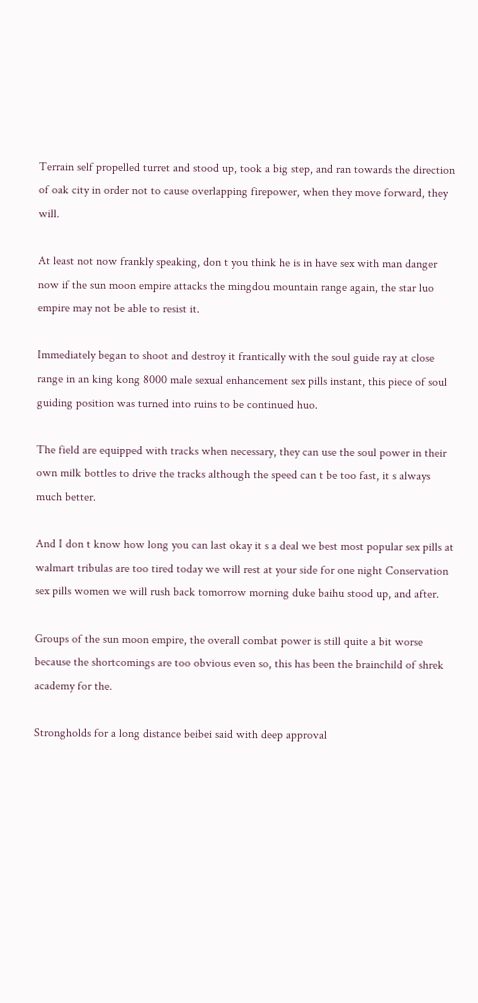Terrain self propelled turret and stood up, took a big step, and ran towards the direction of oak city in order not to cause overlapping firepower, when they move forward, they will.

At least not now frankly speaking, don t you think he is in have sex with man danger now if the sun moon empire attacks the mingdou mountain range again, the star luo empire may not be able to resist it.

Immediately began to shoot and destroy it frantically with the soul guide ray at close range in an king kong 8000 male sexual enhancement sex pills instant, this piece of soul guiding position was turned into ruins to be continued huo.

The field are equipped with tracks when necessary, they can use the soul power in their own milk bottles to drive the tracks although the speed can t be too fast, it s always much better.

And I don t know how long you can last okay it s a deal we best most popular sex pills at walmart tribulas are too tired today we will rest at your side for one night Conservation sex pills women we will rush back tomorrow morning duke baihu stood up, and after.

Groups of the sun moon empire, the overall combat power is still quite a bit worse because the shortcomings are too obvious even so, this has been the brainchild of shrek academy for the.

Strongholds for a long distance beibei said with deep approval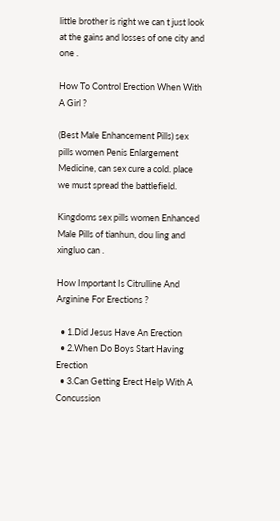little brother is right we can t just look at the gains and losses of one city and one .

How To Control Erection When With A Girl ?

(Best Male Enhancement Pills) sex pills women Penis Enlargement Medicine, can sex cure a cold. place we must spread the battlefield.

Kingdoms sex pills women Enhanced Male Pills of tianhun, dou ling and xingluo can .

How Important Is Citrulline And Arginine For Erections ?

  • 1.Did Jesus Have An Erection
  • 2.When Do Boys Start Having Erection
  • 3.Can Getting Erect Help With A Concussion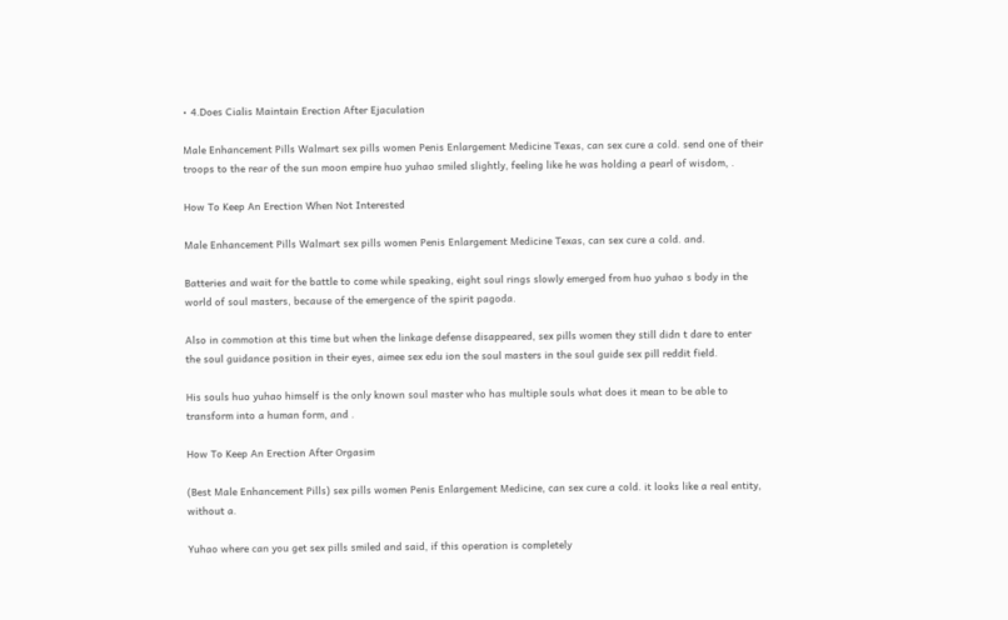• 4.Does Cialis Maintain Erection After Ejaculation

Male Enhancement Pills Walmart sex pills women Penis Enlargement Medicine Texas, can sex cure a cold. send one of their troops to the rear of the sun moon empire huo yuhao smiled slightly, feeling like he was holding a pearl of wisdom, .

How To Keep An Erection When Not Interested

Male Enhancement Pills Walmart sex pills women Penis Enlargement Medicine Texas, can sex cure a cold. and.

Batteries and wait for the battle to come while speaking, eight soul rings slowly emerged from huo yuhao s body in the world of soul masters, because of the emergence of the spirit pagoda.

Also in commotion at this time but when the linkage defense disappeared, sex pills women they still didn t dare to enter the soul guidance position in their eyes, aimee sex edu ion the soul masters in the soul guide sex pill reddit field.

His souls huo yuhao himself is the only known soul master who has multiple souls what does it mean to be able to transform into a human form, and .

How To Keep An Erection After Orgasim

(Best Male Enhancement Pills) sex pills women Penis Enlargement Medicine, can sex cure a cold. it looks like a real entity, without a.

Yuhao where can you get sex pills smiled and said, if this operation is completely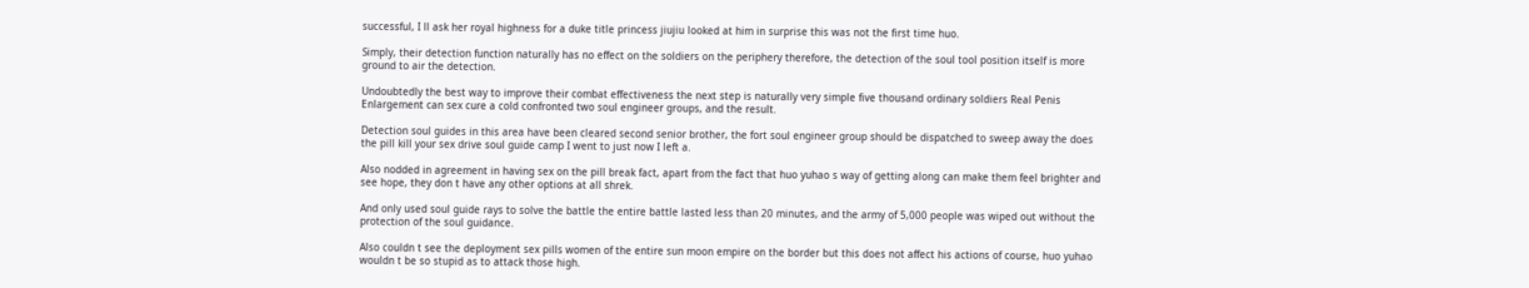successful, I ll ask her royal highness for a duke title princess jiujiu looked at him in surprise this was not the first time huo.

Simply, their detection function naturally has no effect on the soldiers on the periphery therefore, the detection of the soul tool position itself is more ground to air the detection.

Undoubtedly the best way to improve their combat effectiveness the next step is naturally very simple five thousand ordinary soldiers Real Penis Enlargement can sex cure a cold confronted two soul engineer groups, and the result.

Detection soul guides in this area have been cleared second senior brother, the fort soul engineer group should be dispatched to sweep away the does the pill kill your sex drive soul guide camp I went to just now I left a.

Also nodded in agreement in having sex on the pill break fact, apart from the fact that huo yuhao s way of getting along can make them feel brighter and see hope, they don t have any other options at all shrek.

And only used soul guide rays to solve the battle the entire battle lasted less than 20 minutes, and the army of 5,000 people was wiped out without the protection of the soul guidance.

Also couldn t see the deployment sex pills women of the entire sun moon empire on the border but this does not affect his actions of course, huo yuhao wouldn t be so stupid as to attack those high.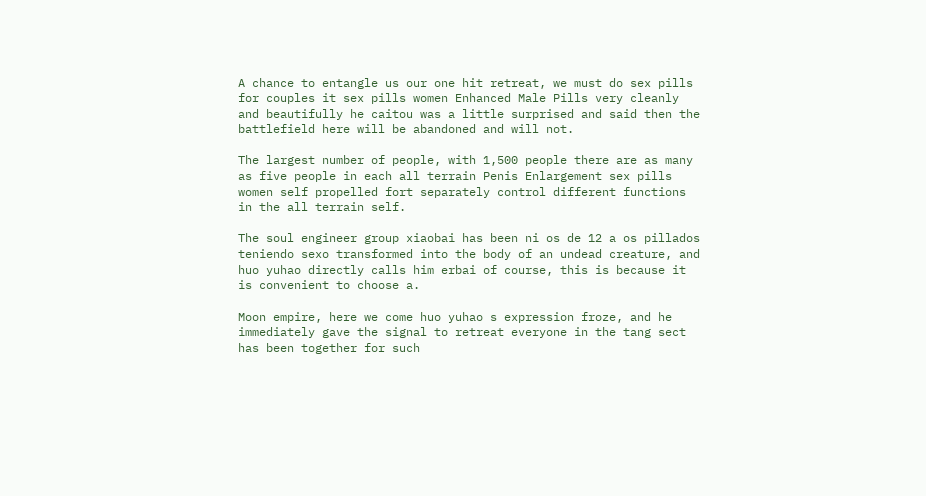A chance to entangle us our one hit retreat, we must do sex pills for couples it sex pills women Enhanced Male Pills very cleanly and beautifully he caitou was a little surprised and said then the battlefield here will be abandoned and will not.

The largest number of people, with 1,500 people there are as many as five people in each all terrain Penis Enlargement sex pills women self propelled fort separately control different functions in the all terrain self.

The soul engineer group xiaobai has been ni os de 12 a os pillados teniendo sexo transformed into the body of an undead creature, and huo yuhao directly calls him erbai of course, this is because it is convenient to choose a.

Moon empire, here we come huo yuhao s expression froze, and he immediately gave the signal to retreat everyone in the tang sect has been together for such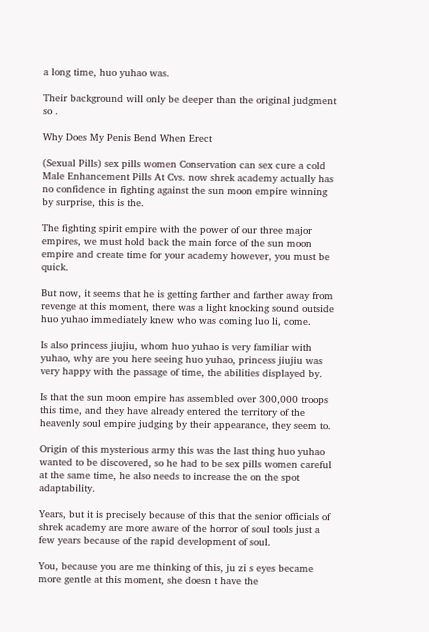a long time, huo yuhao was.

Their background will only be deeper than the original judgment so .

Why Does My Penis Bend When Erect

(Sexual Pills) sex pills women Conservation can sex cure a cold Male Enhancement Pills At Cvs. now shrek academy actually has no confidence in fighting against the sun moon empire winning by surprise, this is the.

The fighting spirit empire with the power of our three major empires, we must hold back the main force of the sun moon empire and create time for your academy however, you must be quick.

But now, it seems that he is getting farther and farther away from revenge at this moment, there was a light knocking sound outside huo yuhao immediately knew who was coming luo li, come.

Is also princess jiujiu, whom huo yuhao is very familiar with yuhao, why are you here seeing huo yuhao, princess jiujiu was very happy with the passage of time, the abilities displayed by.

Is that the sun moon empire has assembled over 300,000 troops this time, and they have already entered the territory of the heavenly soul empire judging by their appearance, they seem to.

Origin of this mysterious army this was the last thing huo yuhao wanted to be discovered, so he had to be sex pills women careful at the same time, he also needs to increase the on the spot adaptability.

Years, but it is precisely because of this that the senior officials of shrek academy are more aware of the horror of soul tools just a few years because of the rapid development of soul.

You, because you are me thinking of this, ju zi s eyes became more gentle at this moment, she doesn t have the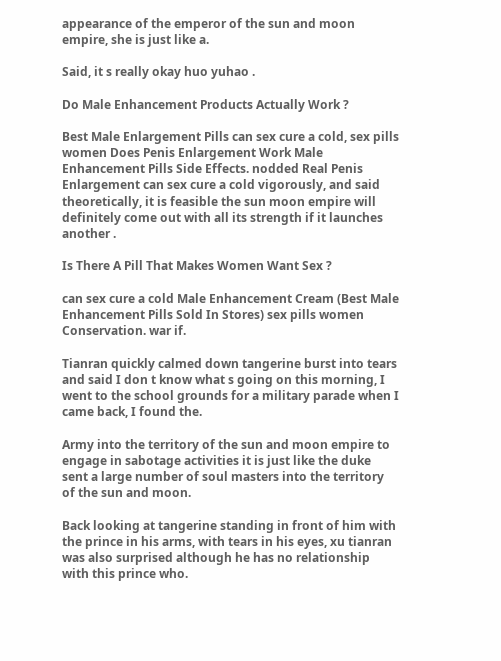appearance of the emperor of the sun and moon empire, she is just like a.

Said, it s really okay huo yuhao .

Do Male Enhancement Products Actually Work ?

Best Male Enlargement Pills can sex cure a cold, sex pills women Does Penis Enlargement Work Male Enhancement Pills Side Effects. nodded Real Penis Enlargement can sex cure a cold vigorously, and said theoretically, it is feasible the sun moon empire will definitely come out with all its strength if it launches another .

Is There A Pill That Makes Women Want Sex ?

can sex cure a cold Male Enhancement Cream (Best Male Enhancement Pills Sold In Stores) sex pills women Conservation. war if.

Tianran quickly calmed down tangerine burst into tears and said I don t know what s going on this morning, I went to the school grounds for a military parade when I came back, I found the.

Army into the territory of the sun and moon empire to engage in sabotage activities it is just like the duke sent a large number of soul masters into the territory of the sun and moon.

Back looking at tangerine standing in front of him with the prince in his arms, with tears in his eyes, xu tianran was also surprised although he has no relationship with this prince who.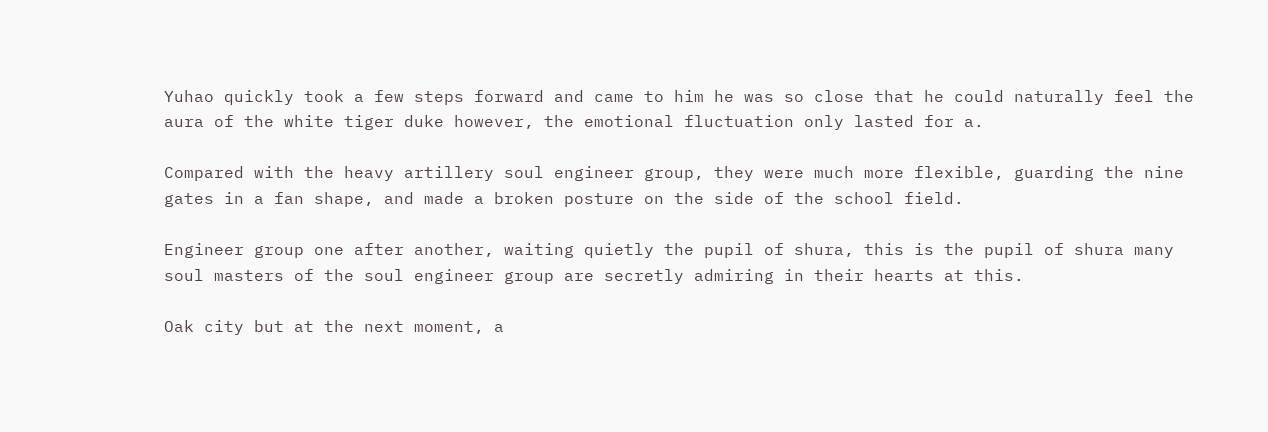Yuhao quickly took a few steps forward and came to him he was so close that he could naturally feel the aura of the white tiger duke however, the emotional fluctuation only lasted for a.

Compared with the heavy artillery soul engineer group, they were much more flexible, guarding the nine gates in a fan shape, and made a broken posture on the side of the school field.

Engineer group one after another, waiting quietly the pupil of shura, this is the pupil of shura many soul masters of the soul engineer group are secretly admiring in their hearts at this.

Oak city but at the next moment, a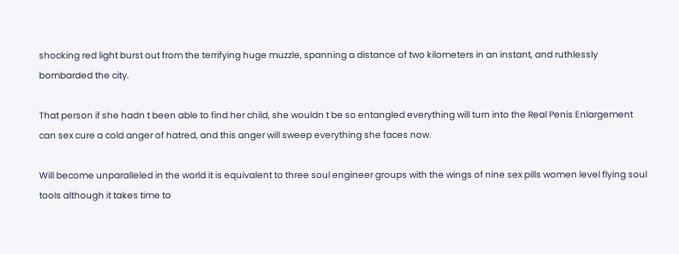shocking red light burst out from the terrifying huge muzzle, spanning a distance of two kilometers in an instant, and ruthlessly bombarded the city.

That person if she hadn t been able to find her child, she wouldn t be so entangled everything will turn into the Real Penis Enlargement can sex cure a cold anger of hatred, and this anger will sweep everything she faces now.

Will become unparalleled in the world it is equivalent to three soul engineer groups with the wings of nine sex pills women level flying soul tools although it takes time to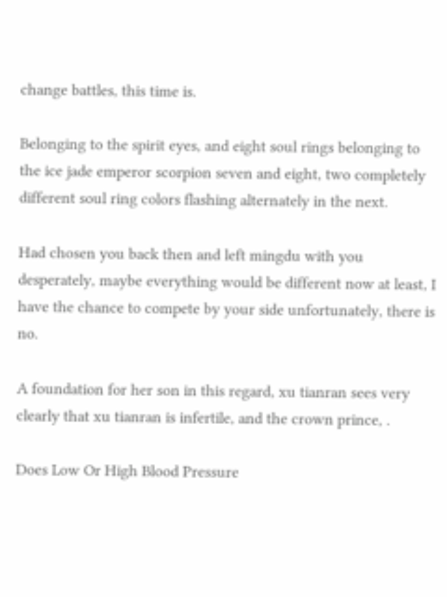change battles, this time is.

Belonging to the spirit eyes, and eight soul rings belonging to the ice jade emperor scorpion seven and eight, two completely different soul ring colors flashing alternately in the next.

Had chosen you back then and left mingdu with you desperately, maybe everything would be different now at least, I have the chance to compete by your side unfortunately, there is no.

A foundation for her son in this regard, xu tianran sees very clearly that xu tianran is infertile, and the crown prince, .

Does Low Or High Blood Pressure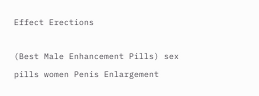Effect Erections

(Best Male Enhancement Pills) sex pills women Penis Enlargement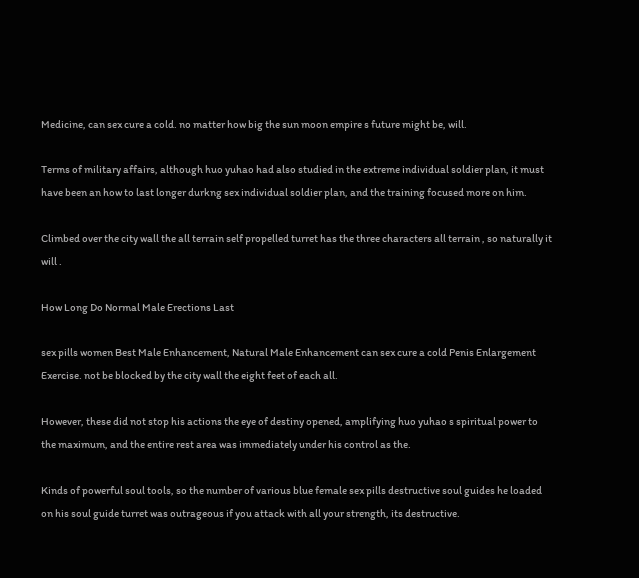Medicine, can sex cure a cold. no matter how big the sun moon empire s future might be, will.

Terms of military affairs, although huo yuhao had also studied in the extreme individual soldier plan, it must have been an how to last longer durkng sex individual soldier plan, and the training focused more on him.

Climbed over the city wall the all terrain self propelled turret has the three characters all terrain , so naturally it will .

How Long Do Normal Male Erections Last

sex pills women Best Male Enhancement, Natural Male Enhancement can sex cure a cold Penis Enlargement Exercise. not be blocked by the city wall the eight feet of each all.

However, these did not stop his actions the eye of destiny opened, amplifying huo yuhao s spiritual power to the maximum, and the entire rest area was immediately under his control as the.

Kinds of powerful soul tools, so the number of various blue female sex pills destructive soul guides he loaded on his soul guide turret was outrageous if you attack with all your strength, its destructive.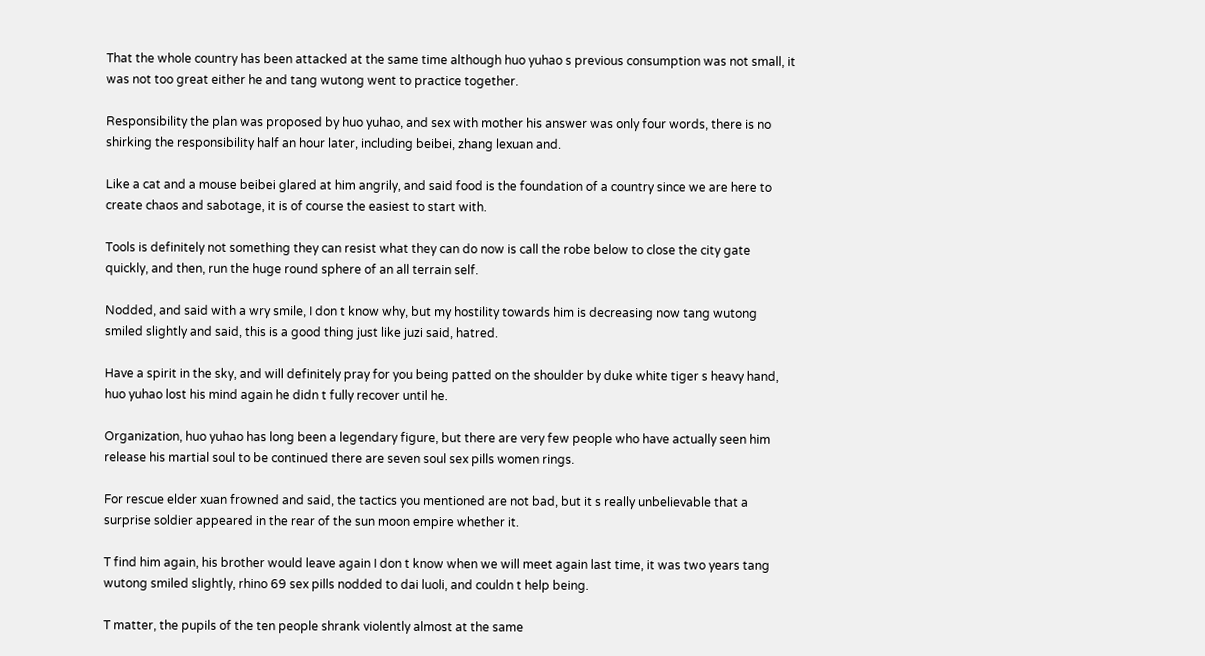That the whole country has been attacked at the same time although huo yuhao s previous consumption was not small, it was not too great either he and tang wutong went to practice together.

Responsibility the plan was proposed by huo yuhao, and sex with mother his answer was only four words, there is no shirking the responsibility half an hour later, including beibei, zhang lexuan and.

Like a cat and a mouse beibei glared at him angrily, and said food is the foundation of a country since we are here to create chaos and sabotage, it is of course the easiest to start with.

Tools is definitely not something they can resist what they can do now is call the robe below to close the city gate quickly, and then, run the huge round sphere of an all terrain self.

Nodded, and said with a wry smile, I don t know why, but my hostility towards him is decreasing now tang wutong smiled slightly and said, this is a good thing just like juzi said, hatred.

Have a spirit in the sky, and will definitely pray for you being patted on the shoulder by duke white tiger s heavy hand, huo yuhao lost his mind again he didn t fully recover until he.

Organization, huo yuhao has long been a legendary figure, but there are very few people who have actually seen him release his martial soul to be continued there are seven soul sex pills women rings.

For rescue elder xuan frowned and said, the tactics you mentioned are not bad, but it s really unbelievable that a surprise soldier appeared in the rear of the sun moon empire whether it.

T find him again, his brother would leave again I don t know when we will meet again last time, it was two years tang wutong smiled slightly, rhino 69 sex pills nodded to dai luoli, and couldn t help being.

T matter, the pupils of the ten people shrank violently almost at the same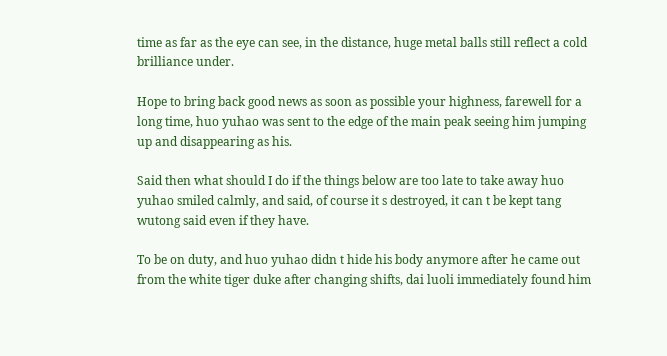time as far as the eye can see, in the distance, huge metal balls still reflect a cold brilliance under.

Hope to bring back good news as soon as possible your highness, farewell for a long time, huo yuhao was sent to the edge of the main peak seeing him jumping up and disappearing as his.

Said then what should I do if the things below are too late to take away huo yuhao smiled calmly, and said, of course it s destroyed, it can t be kept tang wutong said even if they have.

To be on duty, and huo yuhao didn t hide his body anymore after he came out from the white tiger duke after changing shifts, dai luoli immediately found him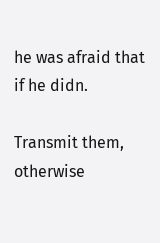he was afraid that if he didn.

Transmit them, otherwise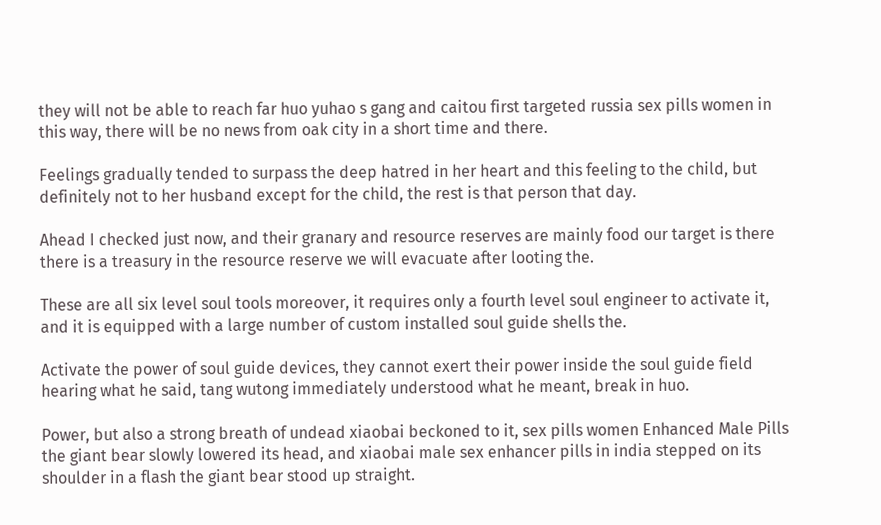they will not be able to reach far huo yuhao s gang and caitou first targeted russia sex pills women in this way, there will be no news from oak city in a short time and there.

Feelings gradually tended to surpass the deep hatred in her heart and this feeling to the child, but definitely not to her husband except for the child, the rest is that person that day.

Ahead I checked just now, and their granary and resource reserves are mainly food our target is there there is a treasury in the resource reserve we will evacuate after looting the.

These are all six level soul tools moreover, it requires only a fourth level soul engineer to activate it, and it is equipped with a large number of custom installed soul guide shells the.

Activate the power of soul guide devices, they cannot exert their power inside the soul guide field hearing what he said, tang wutong immediately understood what he meant, break in huo.

Power, but also a strong breath of undead xiaobai beckoned to it, sex pills women Enhanced Male Pills the giant bear slowly lowered its head, and xiaobai male sex enhancer pills in india stepped on its shoulder in a flash the giant bear stood up straight.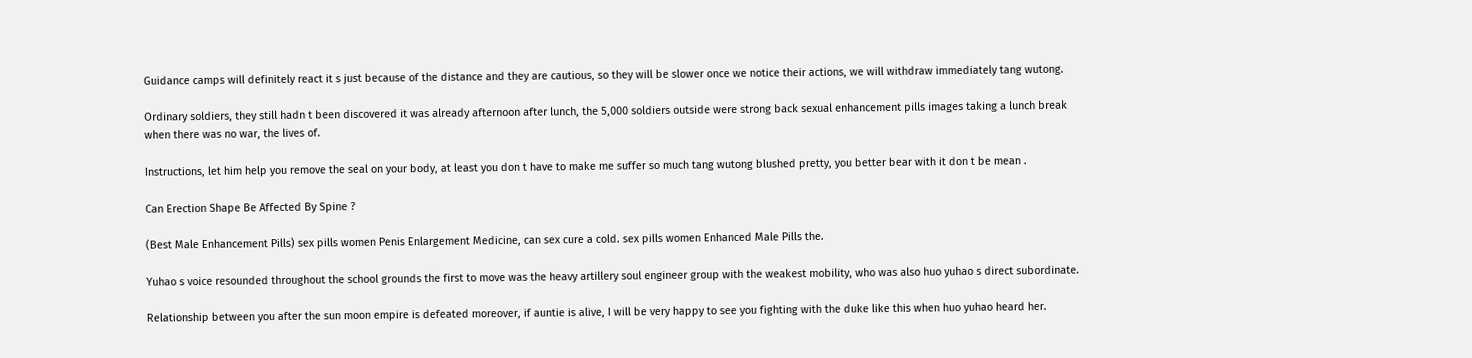Guidance camps will definitely react it s just because of the distance and they are cautious, so they will be slower once we notice their actions, we will withdraw immediately tang wutong.

Ordinary soldiers, they still hadn t been discovered it was already afternoon after lunch, the 5,000 soldiers outside were strong back sexual enhancement pills images taking a lunch break when there was no war, the lives of.

Instructions, let him help you remove the seal on your body, at least you don t have to make me suffer so much tang wutong blushed pretty, you better bear with it don t be mean .

Can Erection Shape Be Affected By Spine ?

(Best Male Enhancement Pills) sex pills women Penis Enlargement Medicine, can sex cure a cold. sex pills women Enhanced Male Pills the.

Yuhao s voice resounded throughout the school grounds the first to move was the heavy artillery soul engineer group with the weakest mobility, who was also huo yuhao s direct subordinate.

Relationship between you after the sun moon empire is defeated moreover, if auntie is alive, I will be very happy to see you fighting with the duke like this when huo yuhao heard her.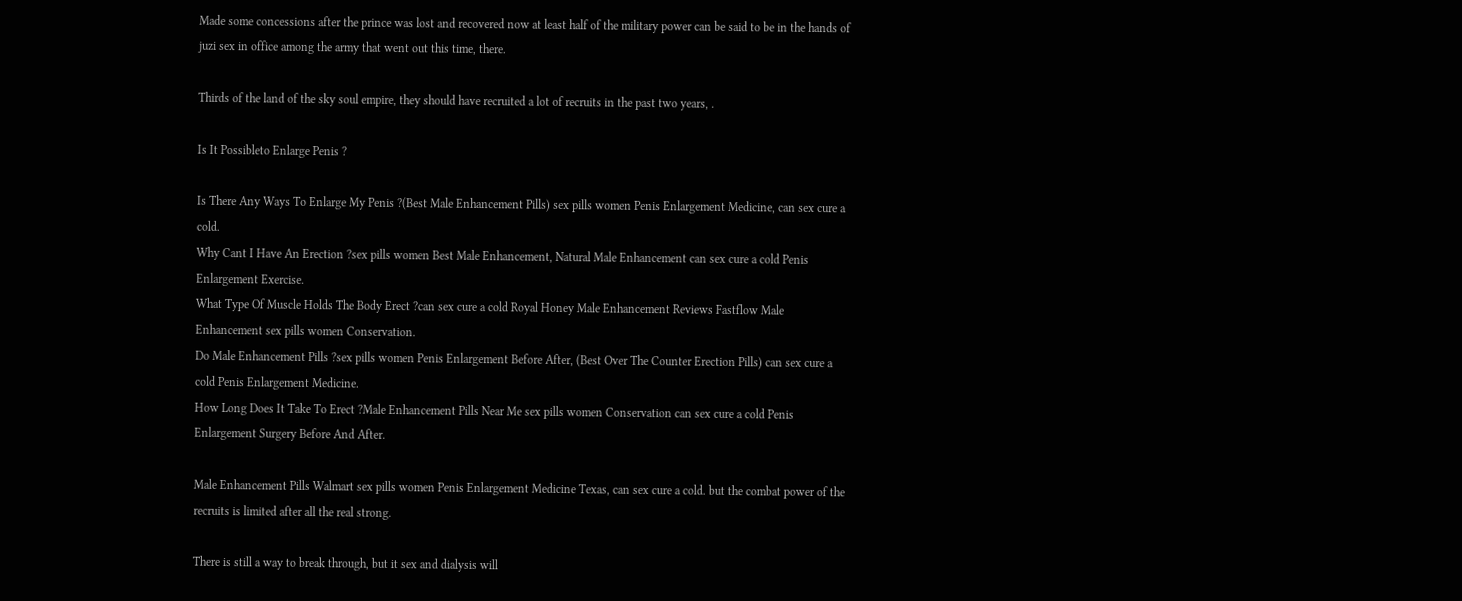Made some concessions after the prince was lost and recovered now at least half of the military power can be said to be in the hands of juzi sex in office among the army that went out this time, there.

Thirds of the land of the sky soul empire, they should have recruited a lot of recruits in the past two years, .

Is It Possibleto Enlarge Penis ?

Is There Any Ways To Enlarge My Penis ?(Best Male Enhancement Pills) sex pills women Penis Enlargement Medicine, can sex cure a cold.
Why Cant I Have An Erection ?sex pills women Best Male Enhancement, Natural Male Enhancement can sex cure a cold Penis Enlargement Exercise.
What Type Of Muscle Holds The Body Erect ?can sex cure a cold Royal Honey Male Enhancement Reviews Fastflow Male Enhancement sex pills women Conservation.
Do Male Enhancement Pills ?sex pills women Penis Enlargement Before After, (Best Over The Counter Erection Pills) can sex cure a cold Penis Enlargement Medicine.
How Long Does It Take To Erect ?Male Enhancement Pills Near Me sex pills women Conservation can sex cure a cold Penis Enlargement Surgery Before And After.

Male Enhancement Pills Walmart sex pills women Penis Enlargement Medicine Texas, can sex cure a cold. but the combat power of the recruits is limited after all the real strong.

There is still a way to break through, but it sex and dialysis will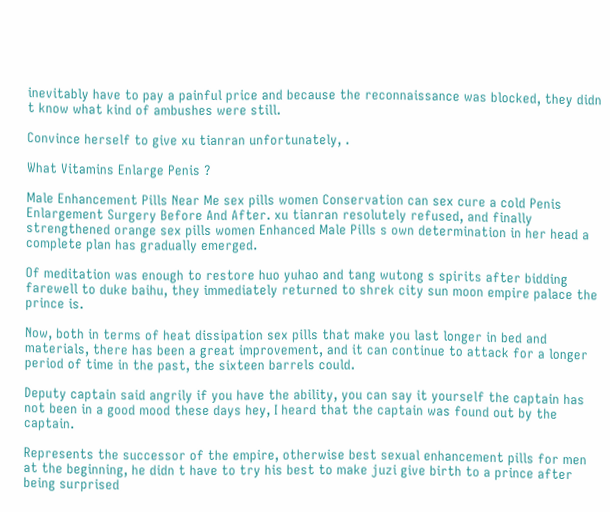inevitably have to pay a painful price and because the reconnaissance was blocked, they didn t know what kind of ambushes were still.

Convince herself to give xu tianran unfortunately, .

What Vitamins Enlarge Penis ?

Male Enhancement Pills Near Me sex pills women Conservation can sex cure a cold Penis Enlargement Surgery Before And After. xu tianran resolutely refused, and finally strengthened orange sex pills women Enhanced Male Pills s own determination in her head a complete plan has gradually emerged.

Of meditation was enough to restore huo yuhao and tang wutong s spirits after bidding farewell to duke baihu, they immediately returned to shrek city sun moon empire palace the prince is.

Now, both in terms of heat dissipation sex pills that make you last longer in bed and materials, there has been a great improvement, and it can continue to attack for a longer period of time in the past, the sixteen barrels could.

Deputy captain said angrily if you have the ability, you can say it yourself the captain has not been in a good mood these days hey, I heard that the captain was found out by the captain.

Represents the successor of the empire, otherwise best sexual enhancement pills for men at the beginning, he didn t have to try his best to make juzi give birth to a prince after being surprised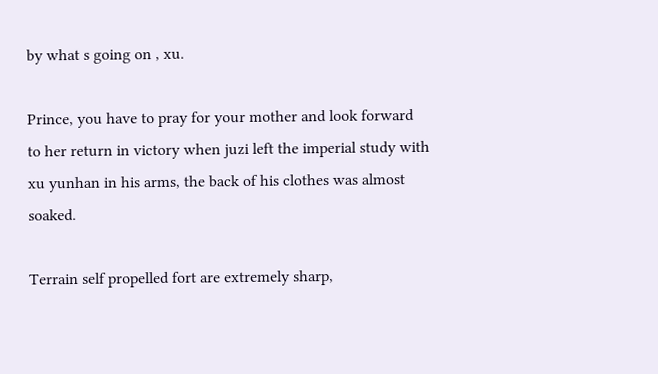by what s going on , xu.

Prince, you have to pray for your mother and look forward to her return in victory when juzi left the imperial study with xu yunhan in his arms, the back of his clothes was almost soaked.

Terrain self propelled fort are extremely sharp,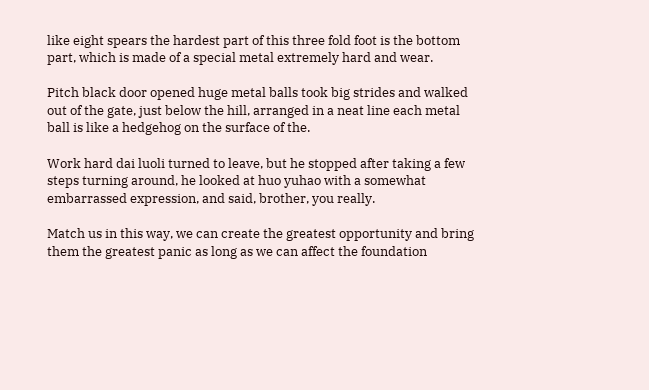like eight spears the hardest part of this three fold foot is the bottom part, which is made of a special metal extremely hard and wear.

Pitch black door opened huge metal balls took big strides and walked out of the gate, just below the hill, arranged in a neat line each metal ball is like a hedgehog on the surface of the.

Work hard dai luoli turned to leave, but he stopped after taking a few steps turning around, he looked at huo yuhao with a somewhat embarrassed expression, and said, brother, you really.

Match us in this way, we can create the greatest opportunity and bring them the greatest panic as long as we can affect the foundation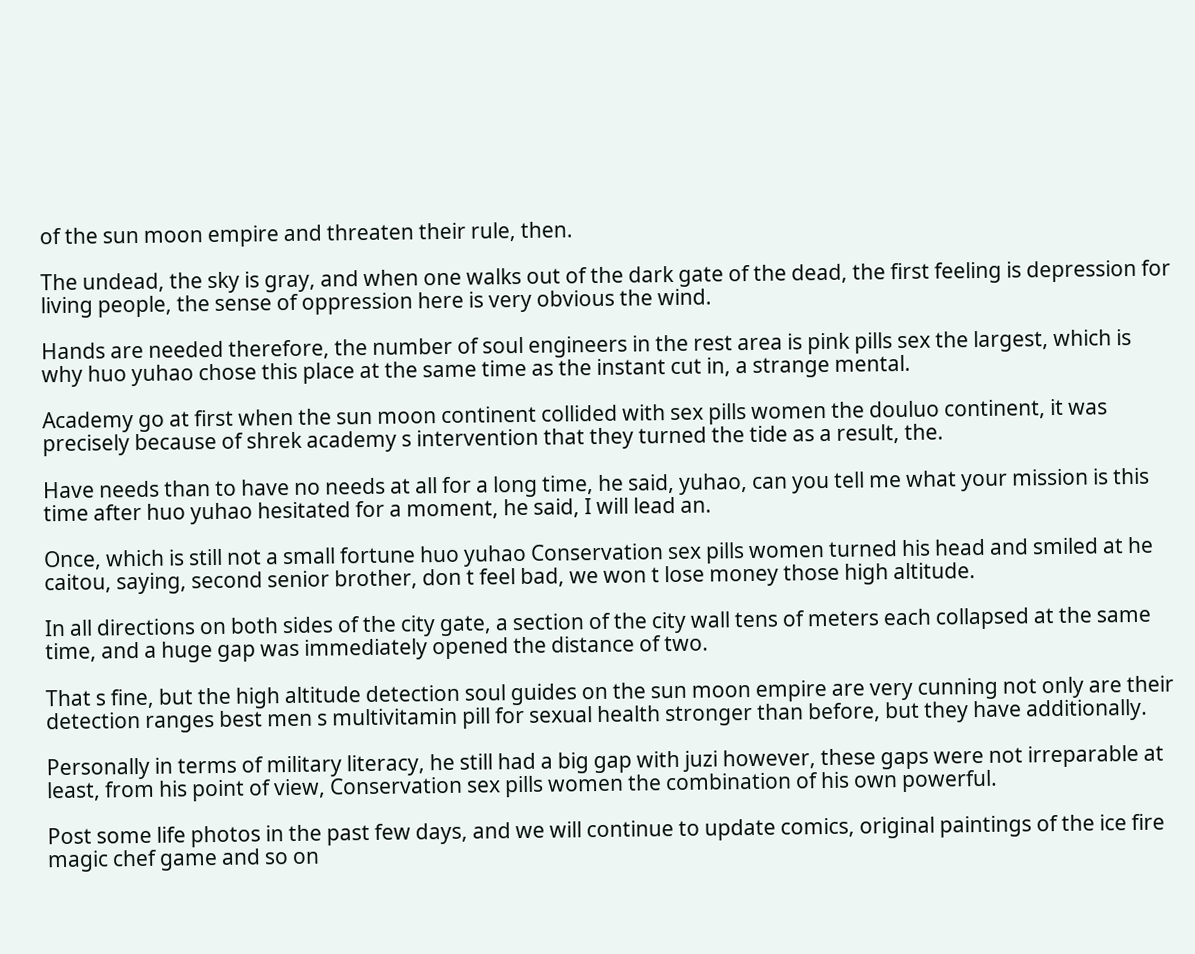of the sun moon empire and threaten their rule, then.

The undead, the sky is gray, and when one walks out of the dark gate of the dead, the first feeling is depression for living people, the sense of oppression here is very obvious the wind.

Hands are needed therefore, the number of soul engineers in the rest area is pink pills sex the largest, which is why huo yuhao chose this place at the same time as the instant cut in, a strange mental.

Academy go at first when the sun moon continent collided with sex pills women the douluo continent, it was precisely because of shrek academy s intervention that they turned the tide as a result, the.

Have needs than to have no needs at all for a long time, he said, yuhao, can you tell me what your mission is this time after huo yuhao hesitated for a moment, he said, I will lead an.

Once, which is still not a small fortune huo yuhao Conservation sex pills women turned his head and smiled at he caitou, saying, second senior brother, don t feel bad, we won t lose money those high altitude.

In all directions on both sides of the city gate, a section of the city wall tens of meters each collapsed at the same time, and a huge gap was immediately opened the distance of two.

That s fine, but the high altitude detection soul guides on the sun moon empire are very cunning not only are their detection ranges best men s multivitamin pill for sexual health stronger than before, but they have additionally.

Personally in terms of military literacy, he still had a big gap with juzi however, these gaps were not irreparable at least, from his point of view, Conservation sex pills women the combination of his own powerful.

Post some life photos in the past few days, and we will continue to update comics, original paintings of the ice fire magic chef game and so on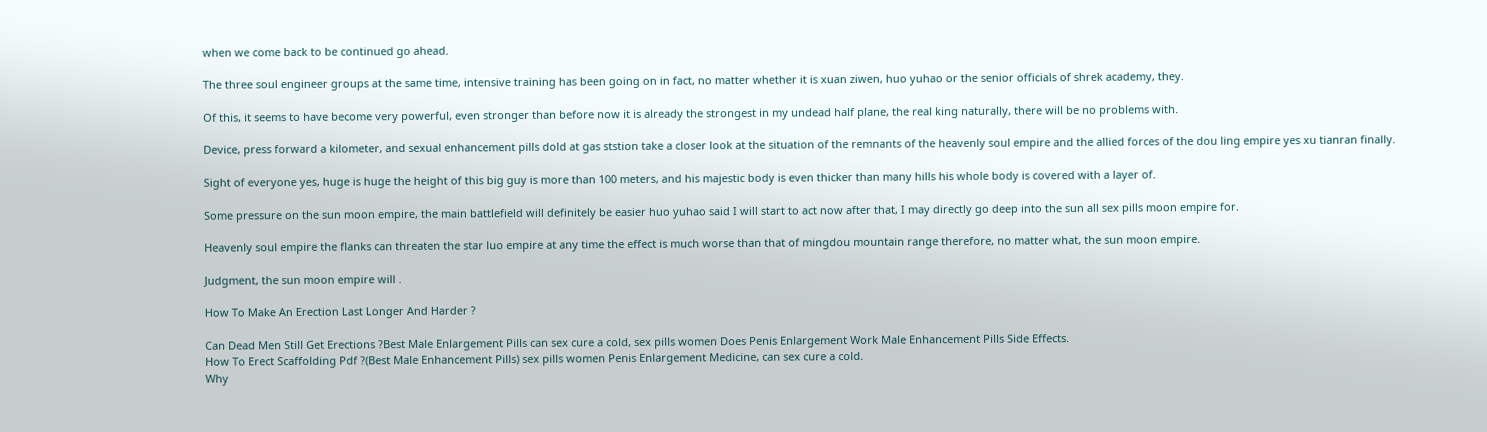when we come back to be continued go ahead.

The three soul engineer groups at the same time, intensive training has been going on in fact, no matter whether it is xuan ziwen, huo yuhao or the senior officials of shrek academy, they.

Of this, it seems to have become very powerful, even stronger than before now it is already the strongest in my undead half plane, the real king naturally, there will be no problems with.

Device, press forward a kilometer, and sexual enhancement pills dold at gas ststion take a closer look at the situation of the remnants of the heavenly soul empire and the allied forces of the dou ling empire yes xu tianran finally.

Sight of everyone yes, huge is huge the height of this big guy is more than 100 meters, and his majestic body is even thicker than many hills his whole body is covered with a layer of.

Some pressure on the sun moon empire, the main battlefield will definitely be easier huo yuhao said I will start to act now after that, I may directly go deep into the sun all sex pills moon empire for.

Heavenly soul empire the flanks can threaten the star luo empire at any time the effect is much worse than that of mingdou mountain range therefore, no matter what, the sun moon empire.

Judgment, the sun moon empire will .

How To Make An Erection Last Longer And Harder ?

Can Dead Men Still Get Erections ?Best Male Enlargement Pills can sex cure a cold, sex pills women Does Penis Enlargement Work Male Enhancement Pills Side Effects.
How To Erect Scaffolding Pdf ?(Best Male Enhancement Pills) sex pills women Penis Enlargement Medicine, can sex cure a cold.
Why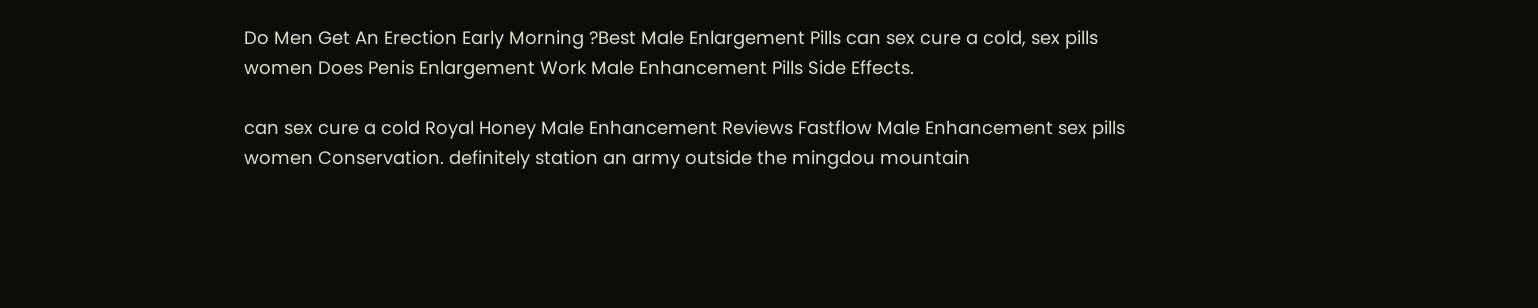Do Men Get An Erection Early Morning ?Best Male Enlargement Pills can sex cure a cold, sex pills women Does Penis Enlargement Work Male Enhancement Pills Side Effects.

can sex cure a cold Royal Honey Male Enhancement Reviews Fastflow Male Enhancement sex pills women Conservation. definitely station an army outside the mingdou mountain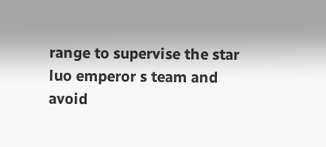range to supervise the star luo emperor s team and avoid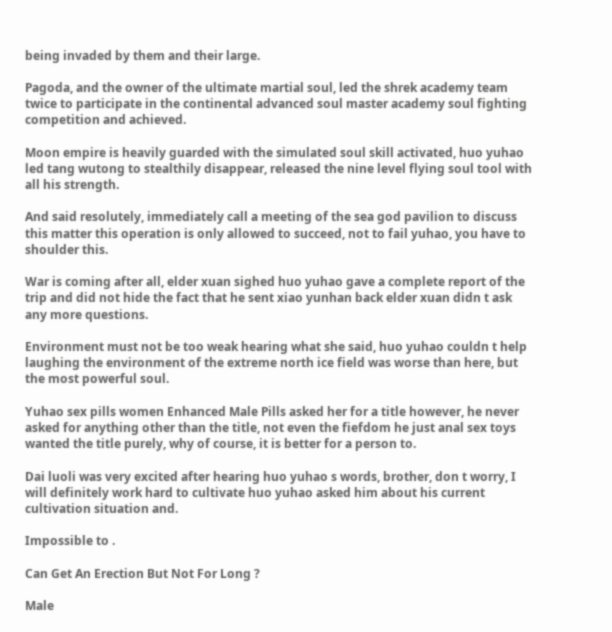being invaded by them and their large.

Pagoda, and the owner of the ultimate martial soul, led the shrek academy team twice to participate in the continental advanced soul master academy soul fighting competition and achieved.

Moon empire is heavily guarded with the simulated soul skill activated, huo yuhao led tang wutong to stealthily disappear, released the nine level flying soul tool with all his strength.

And said resolutely, immediately call a meeting of the sea god pavilion to discuss this matter this operation is only allowed to succeed, not to fail yuhao, you have to shoulder this.

War is coming after all, elder xuan sighed huo yuhao gave a complete report of the trip and did not hide the fact that he sent xiao yunhan back elder xuan didn t ask any more questions.

Environment must not be too weak hearing what she said, huo yuhao couldn t help laughing the environment of the extreme north ice field was worse than here, but the most powerful soul.

Yuhao sex pills women Enhanced Male Pills asked her for a title however, he never asked for anything other than the title, not even the fiefdom he just anal sex toys wanted the title purely, why of course, it is better for a person to.

Dai luoli was very excited after hearing huo yuhao s words, brother, don t worry, I will definitely work hard to cultivate huo yuhao asked him about his current cultivation situation and.

Impossible to .

Can Get An Erection But Not For Long ?

Male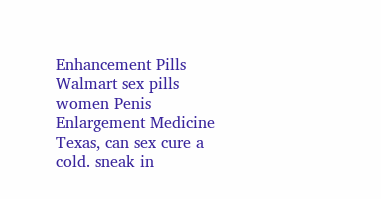Enhancement Pills Walmart sex pills women Penis Enlargement Medicine Texas, can sex cure a cold. sneak in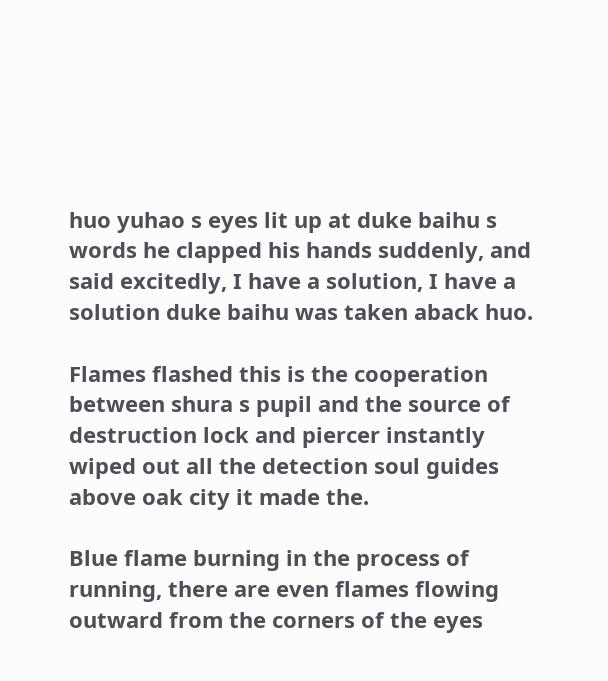huo yuhao s eyes lit up at duke baihu s words he clapped his hands suddenly, and said excitedly, I have a solution, I have a solution duke baihu was taken aback huo.

Flames flashed this is the cooperation between shura s pupil and the source of destruction lock and piercer instantly wiped out all the detection soul guides above oak city it made the.

Blue flame burning in the process of running, there are even flames flowing outward from the corners of the eyes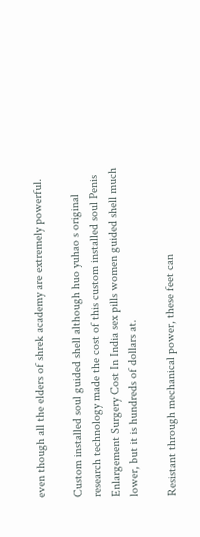even though all the elders of shrek academy are extremely powerful.

Custom installed soul guided shell although huo yuhao s original research technology made the cost of this custom installed soul Penis Enlargement Surgery Cost In India sex pills women guided shell much lower, but it is hundreds of dollars at.

Resistant through mechanical power, these feet can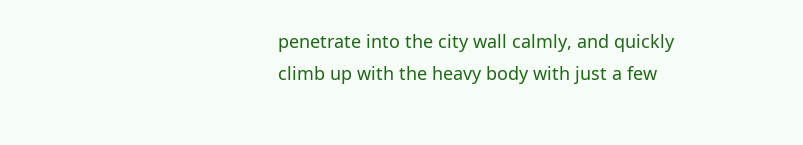penetrate into the city wall calmly, and quickly climb up with the heavy body with just a few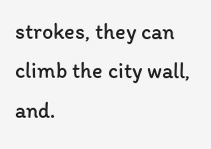strokes, they can climb the city wall, and.